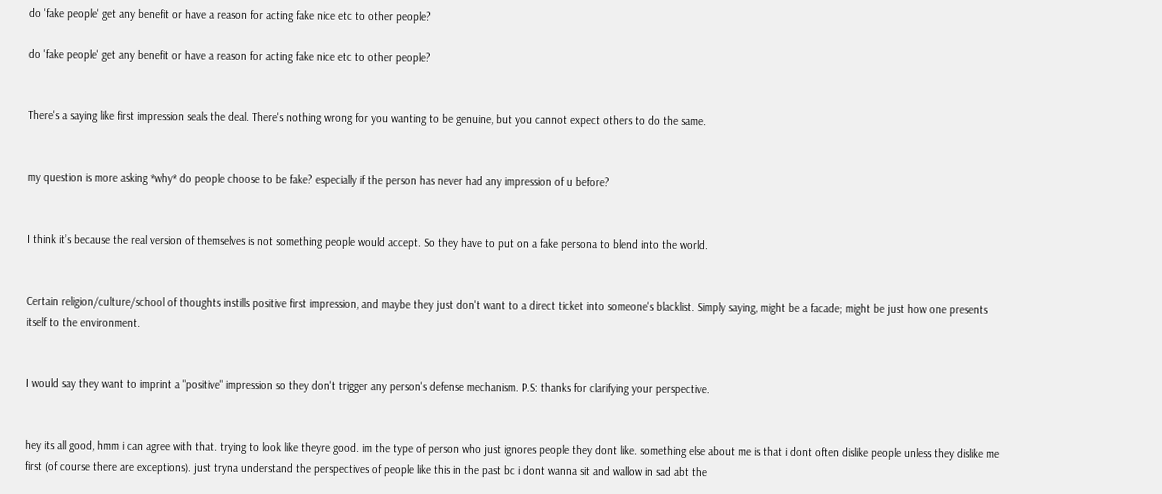do 'fake people' get any benefit or have a reason for acting fake nice etc to other people?

do 'fake people' get any benefit or have a reason for acting fake nice etc to other people?


There's a saying like first impression seals the deal. There's nothing wrong for you wanting to be genuine, but you cannot expect others to do the same.


my question is more asking *why* do people choose to be fake? especially if the person has never had any impression of u before?


I think it’s because the real version of themselves is not something people would accept. So they have to put on a fake persona to blend into the world.


Certain religion/culture/school of thoughts instills positive first impression, and maybe they just don't want to a direct ticket into someone's blacklist. Simply saying, might be a facade; might be just how one presents itself to the environment.


I would say they want to imprint a "positive" impression so they don't trigger any person's defense mechanism. P.S: thanks for clarifying your perspective.


hey its all good, hmm i can agree with that. trying to look like theyre good. im the type of person who just ignores people they dont like. something else about me is that i dont often dislike people unless they dislike me first (of course there are exceptions). just tryna understand the perspectives of people like this in the past bc i dont wanna sit and wallow in sad abt the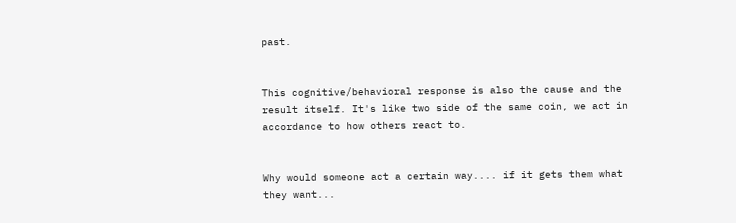past.


This cognitive/behavioral response is also the cause and the result itself. It's like two side of the same coin, we act in accordance to how others react to.


Why would someone act a certain way.... if it gets them what they want...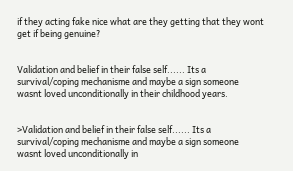if they acting fake nice what are they getting that they wont get if being genuine?


Validation and belief in their false self...... Its a survival/coping mechanisme and maybe a sign someone wasnt loved unconditionally in their childhood years.


>Validation and belief in their false self...... Its a survival/coping mechanisme and maybe a sign someone wasnt loved unconditionally in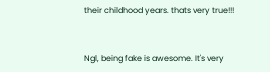their childhood years. thats very true!!!


Ngl, being fake is awesome. It's very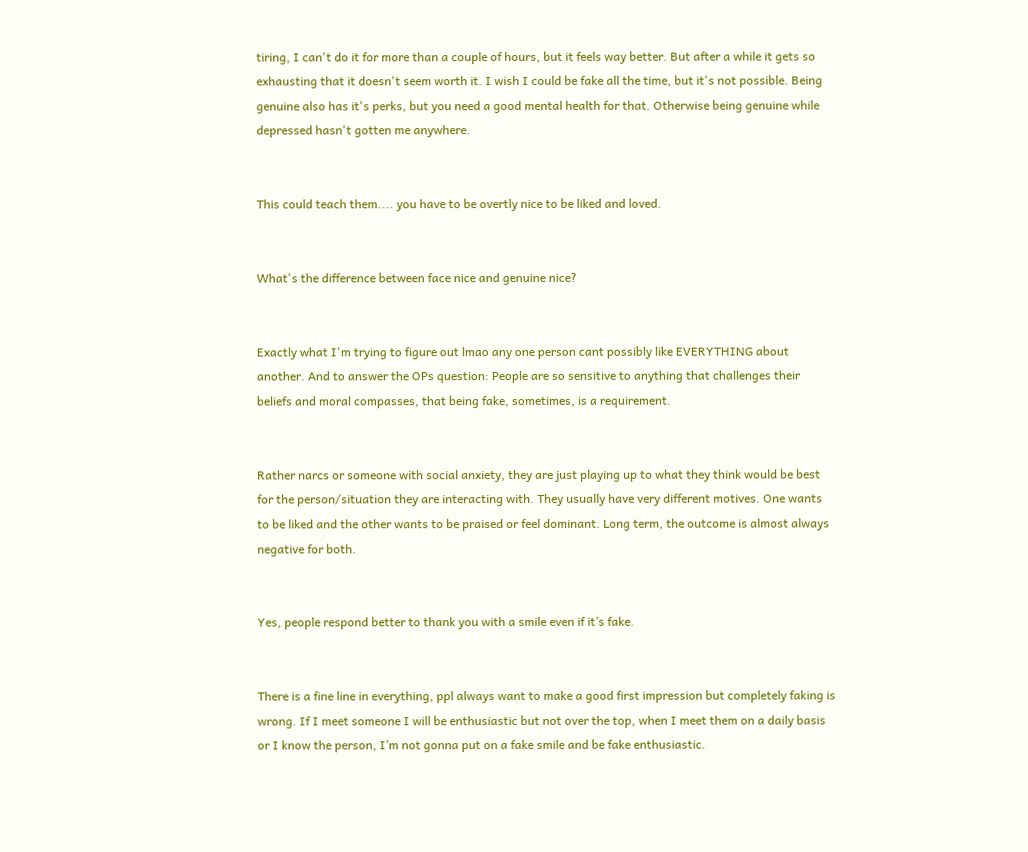tiring, I can't do it for more than a couple of hours, but it feels way better. But after a while it gets so exhausting that it doesn't seem worth it. I wish I could be fake all the time, but it's not possible. Being genuine also has it's perks, but you need a good mental health for that. Otherwise being genuine while depressed hasn't gotten me anywhere.


This could teach them.... you have to be overtly nice to be liked and loved.


What's the difference between face nice and genuine nice?


Exactly what I'm trying to figure out lmao any one person cant possibly like EVERYTHING about another. And to answer the OPs question: People are so sensitive to anything that challenges their beliefs and moral compasses, that being fake, sometimes, is a requirement.


Rather narcs or someone with social anxiety, they are just playing up to what they think would be best for the person/situation they are interacting with. They usually have very different motives. One wants to be liked and the other wants to be praised or feel dominant. Long term, the outcome is almost always negative for both.


Yes, people respond better to thank you with a smile even if it’s fake.


There is a fine line in everything, ppl always want to make a good first impression but completely faking is wrong. If I meet someone I will be enthusiastic but not over the top, when I meet them on a daily basis or I know the person, I’m not gonna put on a fake smile and be fake enthusiastic.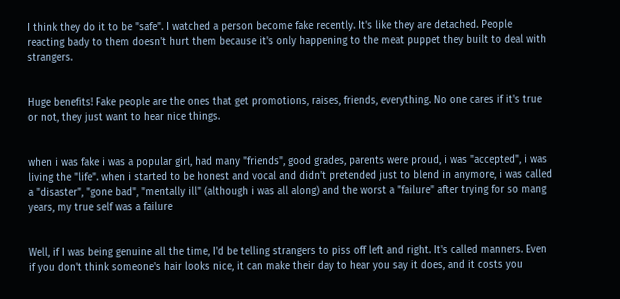I think they do it to be "safe". I watched a person become fake recently. It's like they are detached. People reacting bady to them doesn't hurt them because it's only happening to the meat puppet they built to deal with strangers.


Huge benefits! Fake people are the ones that get promotions, raises, friends, everything. No one cares if it's true or not, they just want to hear nice things.


when i was fake i was a popular girl, had many "friends", good grades, parents were proud, i was "accepted", i was living the "life". when i started to be honest and vocal and didn't pretended just to blend in anymore, i was called a "disaster", "gone bad", "mentally ill" (although i was all along) and the worst a "failure" after trying for so mang years, my true self was a failure


Well, if I was being genuine all the time, I'd be telling strangers to piss off left and right. It's called manners. Even if you don't think someone's hair looks nice, it can make their day to hear you say it does, and it costs you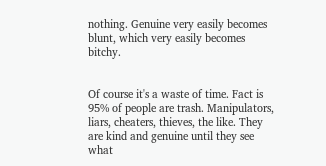nothing. Genuine very easily becomes blunt, which very easily becomes bitchy.


Of course it's a waste of time. Fact is 95% of people are trash. Manipulators, liars, cheaters, thieves, the like. They are kind and genuine until they see what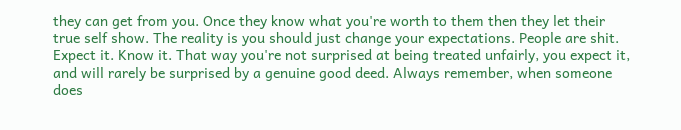they can get from you. Once they know what you're worth to them then they let their true self show. The reality is you should just change your expectations. People are shit. Expect it. Know it. That way you're not surprised at being treated unfairly, you expect it, and will rarely be surprised by a genuine good deed. Always remember, when someone does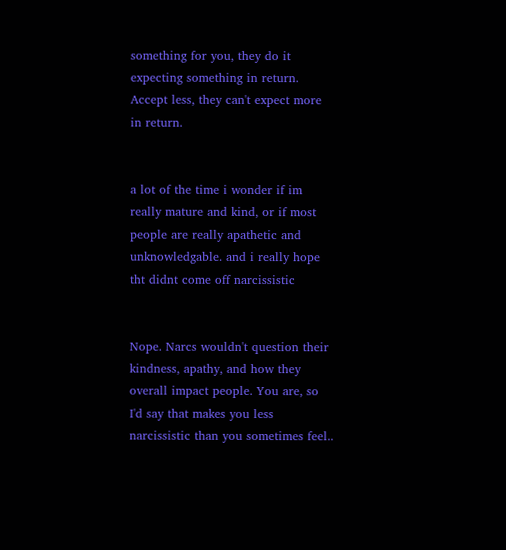something for you, they do it expecting something in return. Accept less, they can't expect more in return.


a lot of the time i wonder if im really mature and kind, or if most people are really apathetic and unknowledgable. and i really hope tht didnt come off narcissistic


Nope. Narcs wouldn't question their kindness, apathy, and how they overall impact people. You are, so I'd say that makes you less narcissistic than you sometimes feel..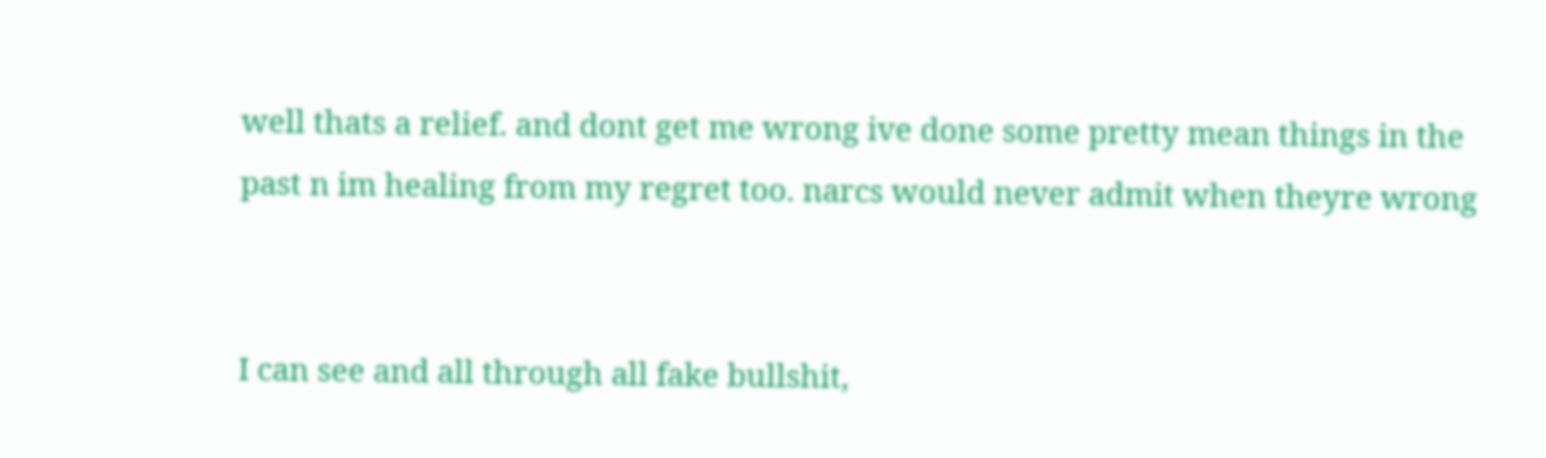well thats a relief. and dont get me wrong ive done some pretty mean things in the past n im healing from my regret too. narcs would never admit when theyre wrong


I can see and all through all fake bullshit,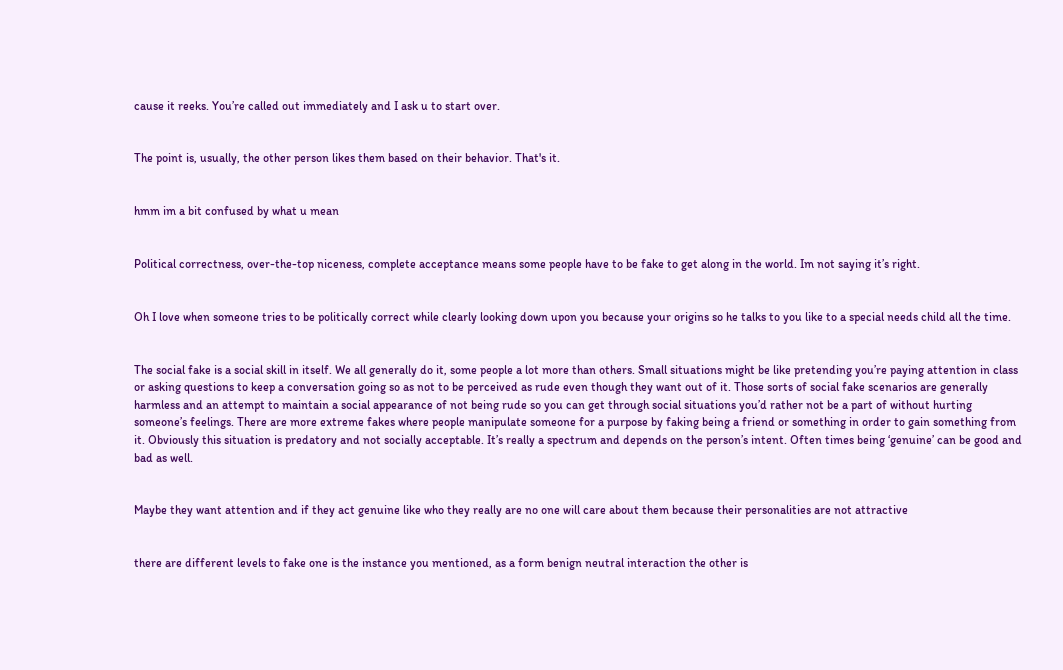cause it reeks. You’re called out immediately and I ask u to start over.


The point is, usually, the other person likes them based on their behavior. That's it.


hmm im a bit confused by what u mean


Political correctness, over-the-top niceness, complete acceptance means some people have to be fake to get along in the world. Im not saying it’s right.


Oh I love when someone tries to be politically correct while clearly looking down upon you because your origins so he talks to you like to a special needs child all the time.


The social fake is a social skill in itself. We all generally do it, some people a lot more than others. Small situations might be like pretending you’re paying attention in class or asking questions to keep a conversation going so as not to be perceived as rude even though they want out of it. Those sorts of social fake scenarios are generally harmless and an attempt to maintain a social appearance of not being rude so you can get through social situations you’d rather not be a part of without hurting someone’s feelings. There are more extreme fakes where people manipulate someone for a purpose by faking being a friend or something in order to gain something from it. Obviously this situation is predatory and not socially acceptable. It’s really a spectrum and depends on the person’s intent. Often times being ‘genuine’ can be good and bad as well.


Maybe they want attention and if they act genuine like who they really are no one will care about them because their personalities are not attractive


there are different levels to fake one is the instance you mentioned, as a form benign neutral interaction the other is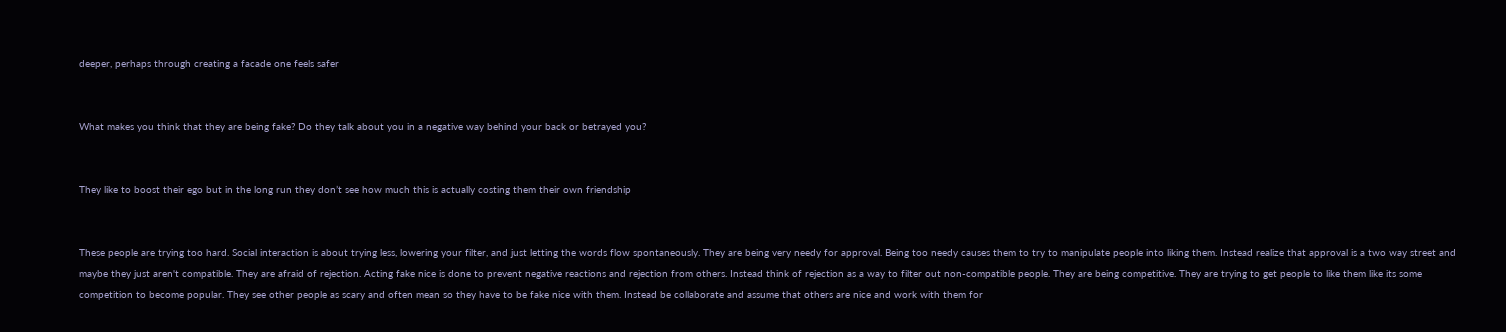deeper, perhaps through creating a facade one feels safer


What makes you think that they are being fake? Do they talk about you in a negative way behind your back or betrayed you?


They like to boost their ego but in the long run they don’t see how much this is actually costing them their own friendship


These people are trying too hard. Social interaction is about trying less, lowering your filter, and just letting the words flow spontaneously. They are being very needy for approval. Being too needy causes them to try to manipulate people into liking them. Instead realize that approval is a two way street and maybe they just aren't compatible. They are afraid of rejection. Acting fake nice is done to prevent negative reactions and rejection from others. Instead think of rejection as a way to filter out non-compatible people. They are being competitive. They are trying to get people to like them like its some competition to become popular. They see other people as scary and often mean so they have to be fake nice with them. Instead be collaborate and assume that others are nice and work with them for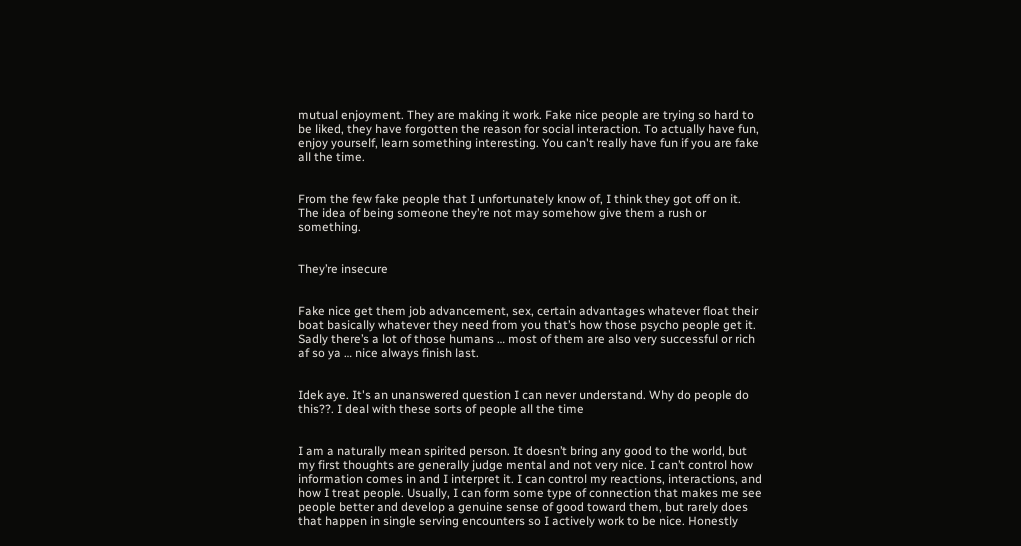mutual enjoyment. They are making it work. Fake nice people are trying so hard to be liked, they have forgotten the reason for social interaction. To actually have fun, enjoy yourself, learn something interesting. You can't really have fun if you are fake all the time.


From the few fake people that I unfortunately know of, I think they got off on it. The idea of being someone they’re not may somehow give them a rush or something.


They’re insecure


Fake nice get them job advancement, sex, certain advantages whatever float their boat basically whatever they need from you that’s how those psycho people get it. Sadly there’s a lot of those humans … most of them are also very successful or rich af so ya … nice always finish last.


Idek aye. It's an unanswered question I can never understand. Why do people do this??. I deal with these sorts of people all the time


I am a naturally mean spirited person. It doesn’t bring any good to the world, but my first thoughts are generally judge mental and not very nice. I can’t control how information comes in and I interpret it. I can control my reactions, interactions, and how I treat people. Usually, I can form some type of connection that makes me see people better and develop a genuine sense of good toward them, but rarely does that happen in single serving encounters so I actively work to be nice. Honestly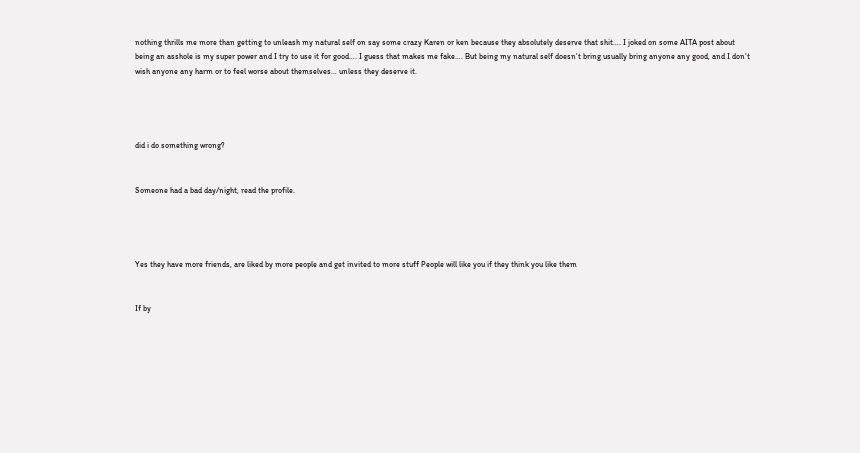nothing thrills me more than getting to unleash my natural self on say some crazy Karen or ken because they absolutely deserve that shit…. I joked on some AITA post about being an asshole is my super power and I try to use it for good…. I guess that makes me fake…. But being my natural self doesn’t bring usually bring anyone any good, and I don’t wish anyone any harm or to feel worse about themselves… unless they deserve it.




did i do something wrong?


Someone had a bad day/night, read the profile.




Yes they have more friends, are liked by more people and get invited to more stuff People will like you if they think you like them


If by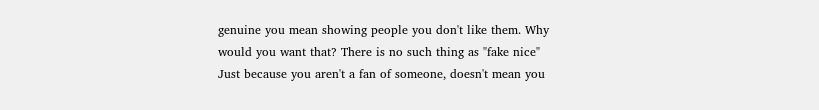genuine you mean showing people you don't like them. Why would you want that? There is no such thing as "fake nice" Just because you aren't a fan of someone, doesn't mean you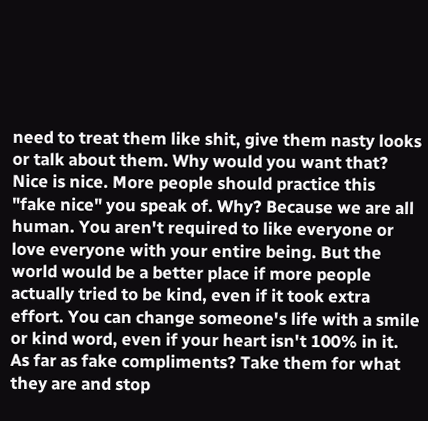need to treat them like shit, give them nasty looks or talk about them. Why would you want that? Nice is nice. More people should practice this "fake nice" you speak of. Why? Because we are all human. You aren't required to like everyone or love everyone with your entire being. But the world would be a better place if more people actually tried to be kind, even if it took extra effort. You can change someone's life with a smile or kind word, even if your heart isn't 100% in it. As far as fake compliments? Take them for what they are and stop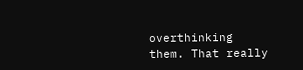overthinking them. That really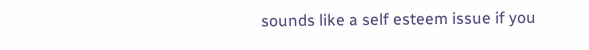sounds like a self esteem issue if you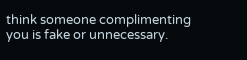think someone complimenting you is fake or unnecessary.